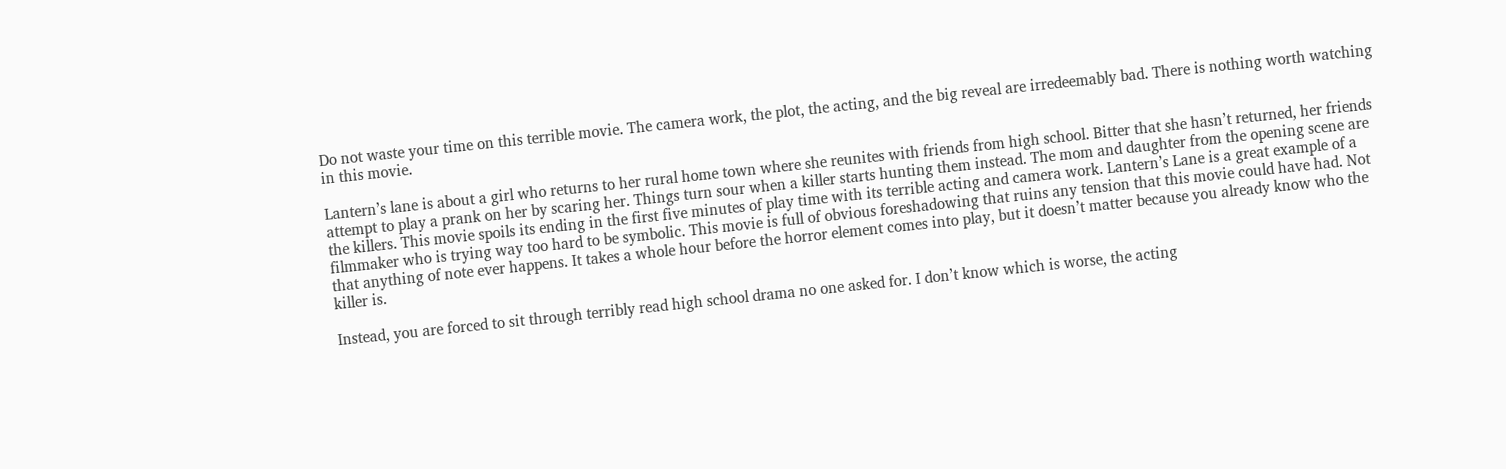Do not waste your time on this terrible movie. The camera work, the plot, the acting, and the big reveal are irredeemably bad. There is nothing worth watching in this movie.

Lantern’s lane is about a girl who returns to her rural home town where she reunites with friends from high school. Bitter that she hasn’t returned, her friends attempt to play a prank on her by scaring her. Things turn sour when a killer starts hunting them instead. The mom and daughter from the opening scene are the killers. This movie spoils its ending in the first five minutes of play time with its terrible acting and camera work. Lantern’s Lane is a great example of a filmmaker who is trying way too hard to be symbolic. This movie is full of obvious foreshadowing that ruins any tension that this movie could have had. Not that anything of note ever happens. It takes a whole hour before the horror element comes into play, but it doesn’t matter because you already know who the killer is.

Instead, you are forced to sit through terribly read high school drama no one asked for. I don’t know which is worse, the acting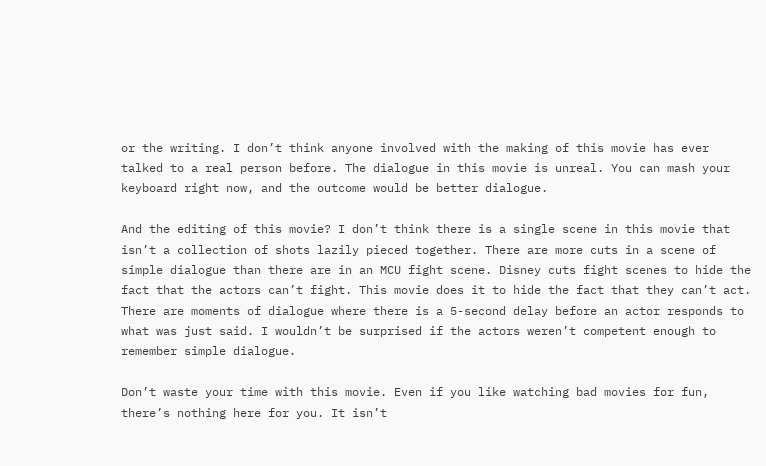or the writing. I don’t think anyone involved with the making of this movie has ever talked to a real person before. The dialogue in this movie is unreal. You can mash your keyboard right now, and the outcome would be better dialogue.

And the editing of this movie? I don’t think there is a single scene in this movie that isn’t a collection of shots lazily pieced together. There are more cuts in a scene of simple dialogue than there are in an MCU fight scene. Disney cuts fight scenes to hide the fact that the actors can’t fight. This movie does it to hide the fact that they can’t act. There are moments of dialogue where there is a 5-second delay before an actor responds to what was just said. I wouldn’t be surprised if the actors weren’t competent enough to remember simple dialogue.

Don’t waste your time with this movie. Even if you like watching bad movies for fun, there’s nothing here for you. It isn’t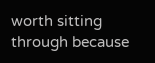worth sitting through because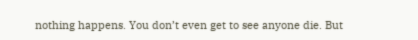nothing happens. You don’t even get to see anyone die. But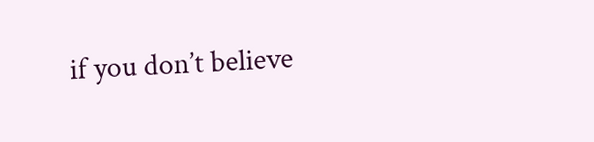if you don’t believe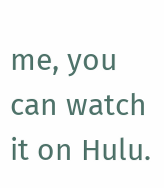me, you can watch it on Hulu.